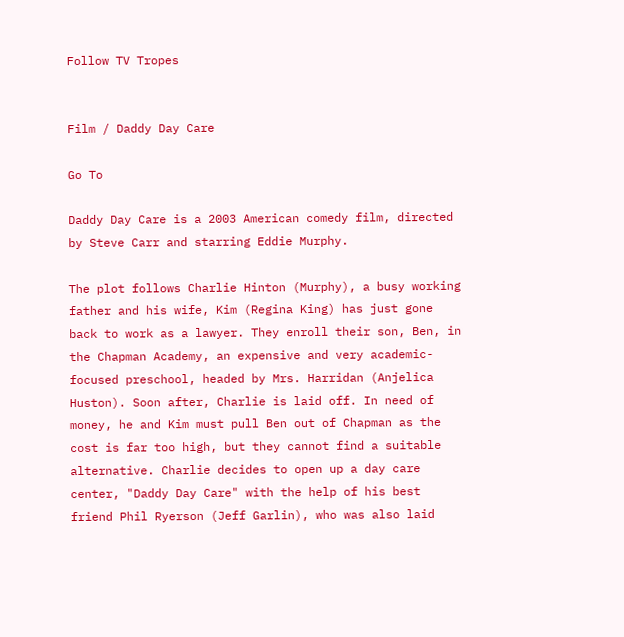Follow TV Tropes


Film / Daddy Day Care

Go To

Daddy Day Care is a 2003 American comedy film, directed by Steve Carr and starring Eddie Murphy.

The plot follows Charlie Hinton (Murphy), a busy working father and his wife, Kim (Regina King) has just gone back to work as a lawyer. They enroll their son, Ben, in the Chapman Academy, an expensive and very academic-focused preschool, headed by Mrs. Harridan (Anjelica Huston). Soon after, Charlie is laid off. In need of money, he and Kim must pull Ben out of Chapman as the cost is far too high, but they cannot find a suitable alternative. Charlie decides to open up a day care center, "Daddy Day Care" with the help of his best friend Phil Ryerson (Jeff Garlin), who was also laid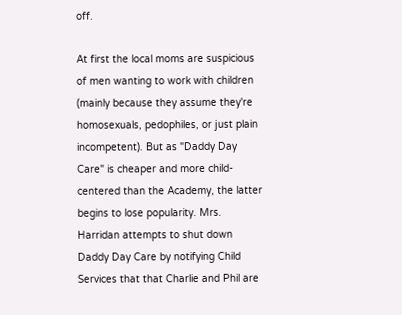off.

At first the local moms are suspicious of men wanting to work with children (mainly because they assume they're homosexuals, pedophiles, or just plain incompetent). But as "Daddy Day Care" is cheaper and more child-centered than the Academy, the latter begins to lose popularity. Mrs. Harridan attempts to shut down Daddy Day Care by notifying Child Services that that Charlie and Phil are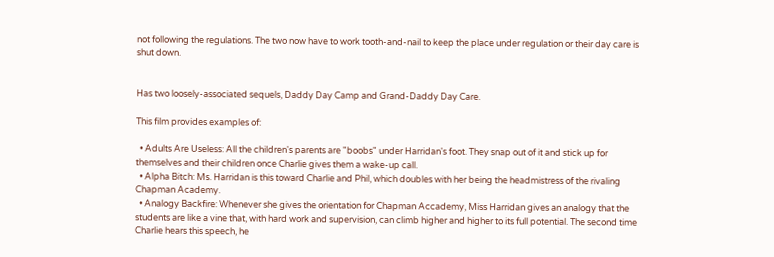not following the regulations. The two now have to work tooth-and-nail to keep the place under regulation or their day care is shut down.


Has two loosely-associated sequels, Daddy Day Camp and Grand-Daddy Day Care.

This film provides examples of:

  • Adults Are Useless: All the children's parents are "boobs" under Harridan's foot. They snap out of it and stick up for themselves and their children once Charlie gives them a wake-up call.
  • Alpha Bitch: Ms. Harridan is this toward Charlie and Phil, which doubles with her being the headmistress of the rivaling Chapman Academy.
  • Analogy Backfire: Whenever she gives the orientation for Chapman Accademy, Miss Harridan gives an analogy that the students are like a vine that, with hard work and supervision, can climb higher and higher to its full potential. The second time Charlie hears this speech, he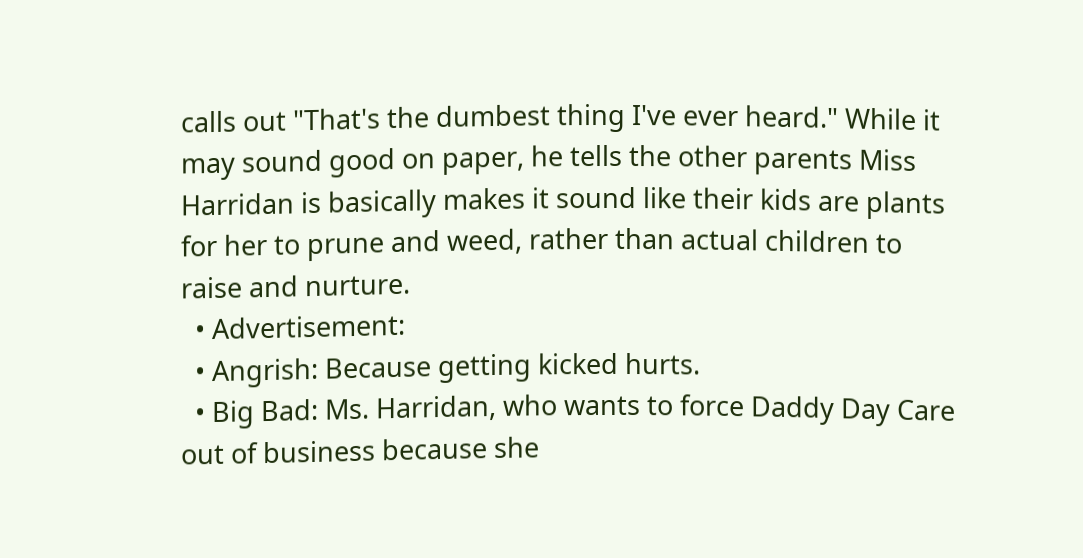calls out "That's the dumbest thing I've ever heard." While it may sound good on paper, he tells the other parents Miss Harridan is basically makes it sound like their kids are plants for her to prune and weed, rather than actual children to raise and nurture.
  • Advertisement:
  • Angrish: Because getting kicked hurts.
  • Big Bad: Ms. Harridan, who wants to force Daddy Day Care out of business because she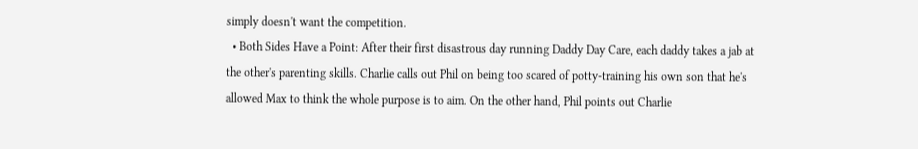simply doesn't want the competition.
  • Both Sides Have a Point: After their first disastrous day running Daddy Day Care, each daddy takes a jab at the other's parenting skills. Charlie calls out Phil on being too scared of potty-training his own son that he's allowed Max to think the whole purpose is to aim. On the other hand, Phil points out Charlie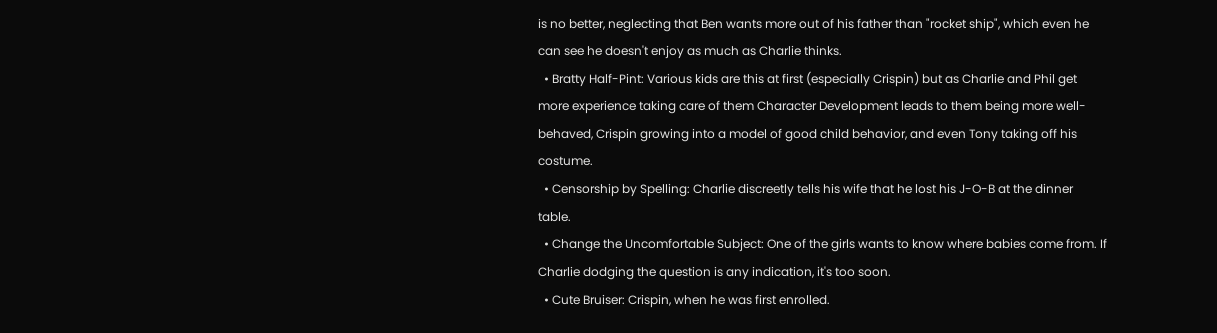is no better, neglecting that Ben wants more out of his father than "rocket ship", which even he can see he doesn't enjoy as much as Charlie thinks.
  • Bratty Half-Pint: Various kids are this at first (especially Crispin) but as Charlie and Phil get more experience taking care of them Character Development leads to them being more well-behaved, Crispin growing into a model of good child behavior, and even Tony taking off his costume.
  • Censorship by Spelling: Charlie discreetly tells his wife that he lost his J-O-B at the dinner table.
  • Change the Uncomfortable Subject: One of the girls wants to know where babies come from. If Charlie dodging the question is any indication, it's too soon.
  • Cute Bruiser: Crispin, when he was first enrolled.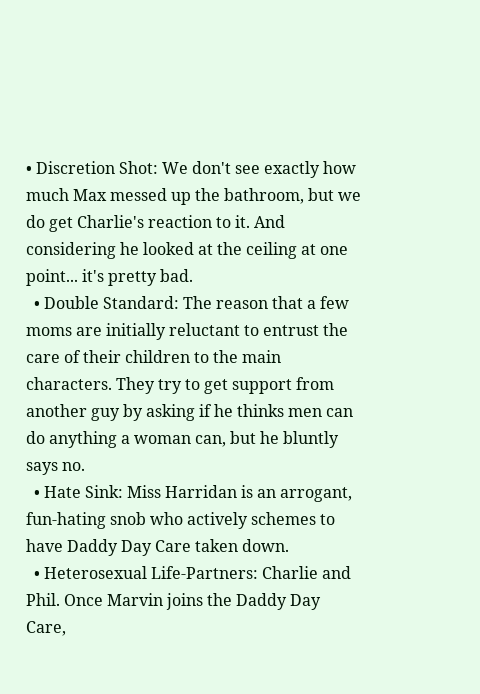• Discretion Shot: We don't see exactly how much Max messed up the bathroom, but we do get Charlie's reaction to it. And considering he looked at the ceiling at one point... it's pretty bad.
  • Double Standard: The reason that a few moms are initially reluctant to entrust the care of their children to the main characters. They try to get support from another guy by asking if he thinks men can do anything a woman can, but he bluntly says no.
  • Hate Sink: Miss Harridan is an arrogant, fun-hating snob who actively schemes to have Daddy Day Care taken down.
  • Heterosexual Life-Partners: Charlie and Phil. Once Marvin joins the Daddy Day Care,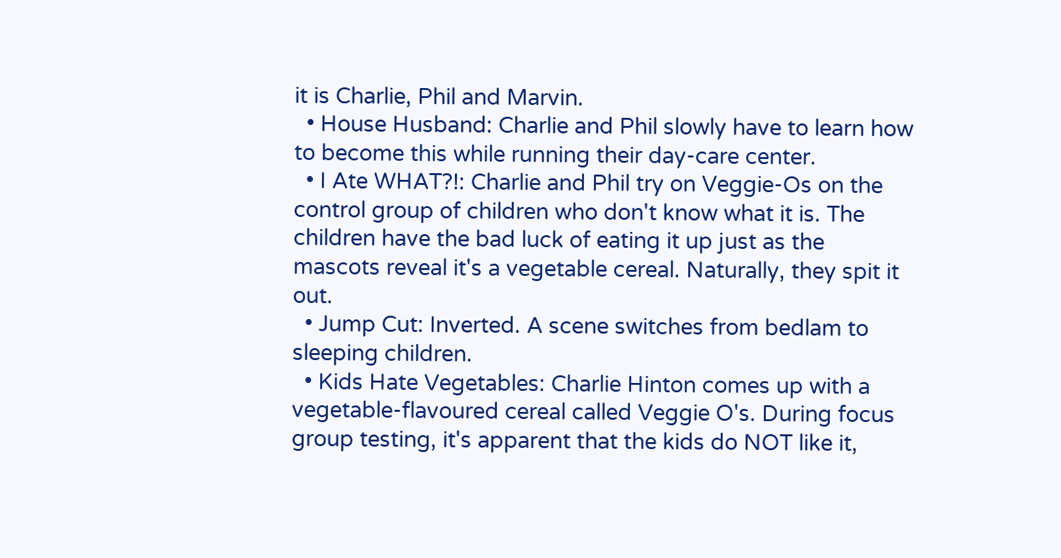it is Charlie, Phil and Marvin.
  • House Husband: Charlie and Phil slowly have to learn how to become this while running their day-care center.
  • I Ate WHAT?!: Charlie and Phil try on Veggie-Os on the control group of children who don't know what it is. The children have the bad luck of eating it up just as the mascots reveal it's a vegetable cereal. Naturally, they spit it out.
  • Jump Cut: Inverted. A scene switches from bedlam to sleeping children.
  • Kids Hate Vegetables: Charlie Hinton comes up with a vegetable-flavoured cereal called Veggie O's. During focus group testing, it's apparent that the kids do NOT like it,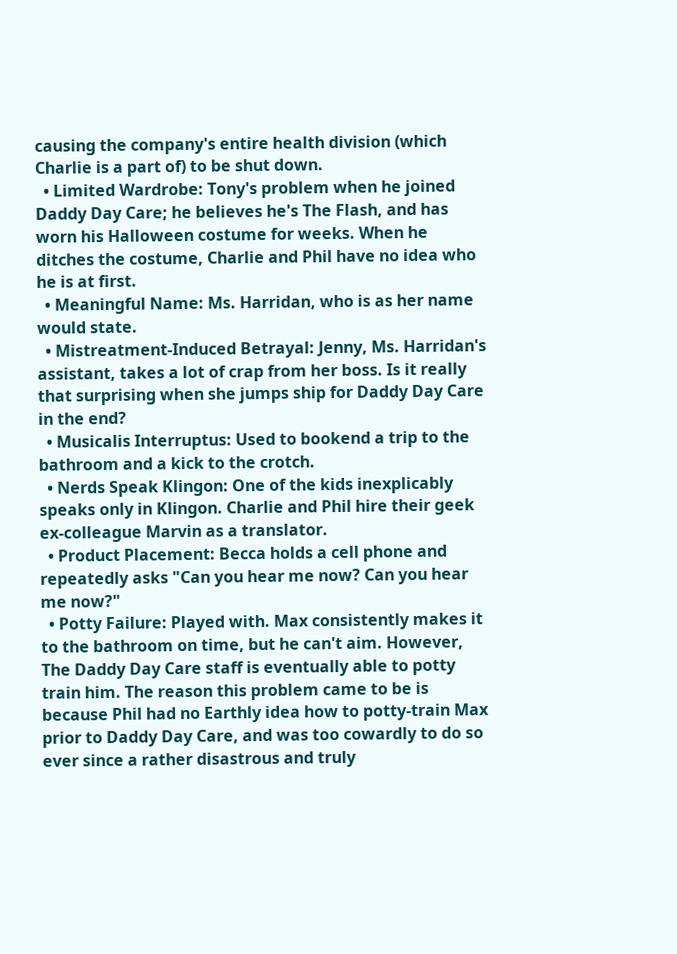causing the company's entire health division (which Charlie is a part of) to be shut down.
  • Limited Wardrobe: Tony's problem when he joined Daddy Day Care; he believes he's The Flash, and has worn his Halloween costume for weeks. When he ditches the costume, Charlie and Phil have no idea who he is at first.
  • Meaningful Name: Ms. Harridan, who is as her name would state.
  • Mistreatment-Induced Betrayal: Jenny, Ms. Harridan's assistant, takes a lot of crap from her boss. Is it really that surprising when she jumps ship for Daddy Day Care in the end?
  • Musicalis Interruptus: Used to bookend a trip to the bathroom and a kick to the crotch.
  • Nerds Speak Klingon: One of the kids inexplicably speaks only in Klingon. Charlie and Phil hire their geek ex-colleague Marvin as a translator.
  • Product Placement: Becca holds a cell phone and repeatedly asks "Can you hear me now? Can you hear me now?"
  • Potty Failure: Played with. Max consistently makes it to the bathroom on time, but he can't aim. However, The Daddy Day Care staff is eventually able to potty train him. The reason this problem came to be is because Phil had no Earthly idea how to potty-train Max prior to Daddy Day Care, and was too cowardly to do so ever since a rather disastrous and truly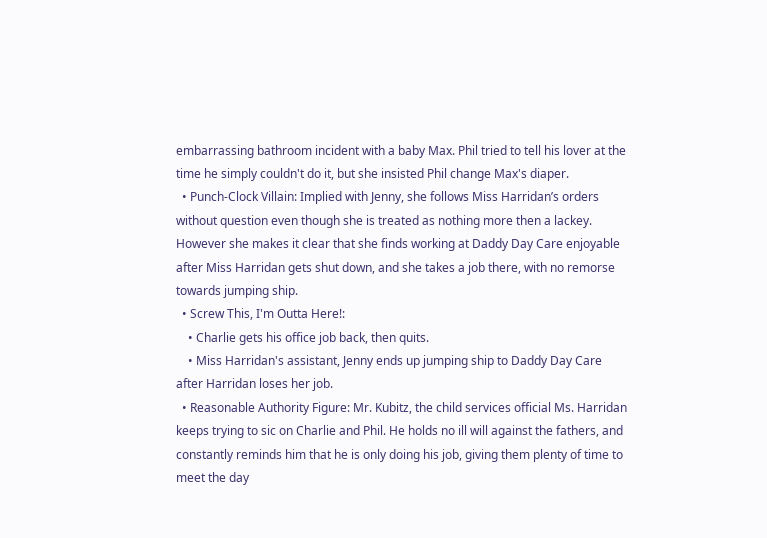embarrassing bathroom incident with a baby Max. Phil tried to tell his lover at the time he simply couldn't do it, but she insisted Phil change Max's diaper.
  • Punch-Clock Villain: Implied with Jenny, she follows Miss Harridan’s orders without question even though she is treated as nothing more then a lackey. However she makes it clear that she finds working at Daddy Day Care enjoyable after Miss Harridan gets shut down, and she takes a job there, with no remorse towards jumping ship.
  • Screw This, I'm Outta Here!:
    • Charlie gets his office job back, then quits.
    • Miss Harridan's assistant, Jenny ends up jumping ship to Daddy Day Care after Harridan loses her job.
  • Reasonable Authority Figure: Mr. Kubitz, the child services official Ms. Harridan keeps trying to sic on Charlie and Phil. He holds no ill will against the fathers, and constantly reminds him that he is only doing his job, giving them plenty of time to meet the day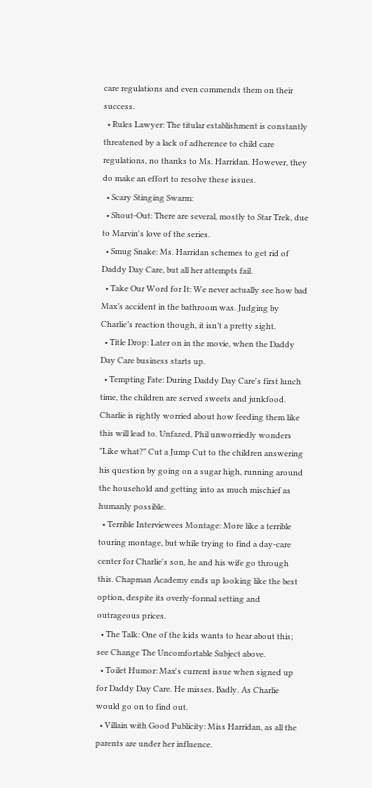care regulations and even commends them on their success.
  • Rules Lawyer: The titular establishment is constantly threatened by a lack of adherence to child care regulations, no thanks to Ms. Harridan. However, they do make an effort to resolve these issues.
  • Scary Stinging Swarm:
  • Shout-Out: There are several, mostly to Star Trek, due to Marvin's love of the series.
  • Smug Snake: Ms. Harridan schemes to get rid of Daddy Day Care, but all her attempts fail.
  • Take Our Word for It: We never actually see how bad Max’s accident in the bathroom was. Judging by Charlie’s reaction though, it isn’t a pretty sight.
  • Title Drop: Later on in the movie, when the Daddy Day Care business starts up.
  • Tempting Fate: During Daddy Day Care's first lunch time, the children are served sweets and junkfood. Charlie is rightly worried about how feeding them like this will lead to. Unfazed, Phil unworriedly wonders "Like what?" Cut a Jump Cut to the children answering his question by going on a sugar high, running around the household and getting into as much mischief as humanly possible.
  • Terrible Interviewees Montage: More like a terrible touring montage, but while trying to find a day-care center for Charlie's son, he and his wife go through this. Chapman Academy ends up looking like the best option, despite its overly-formal setting and outrageous prices.
  • The Talk: One of the kids wants to hear about this; see Change The Uncomfortable Subject above.
  • Toilet Humor: Max's current issue when signed up for Daddy Day Care. He misses. Badly. As Charlie would go on to find out.
  • Villain with Good Publicity: Miss Harridan, as all the parents are under her influence.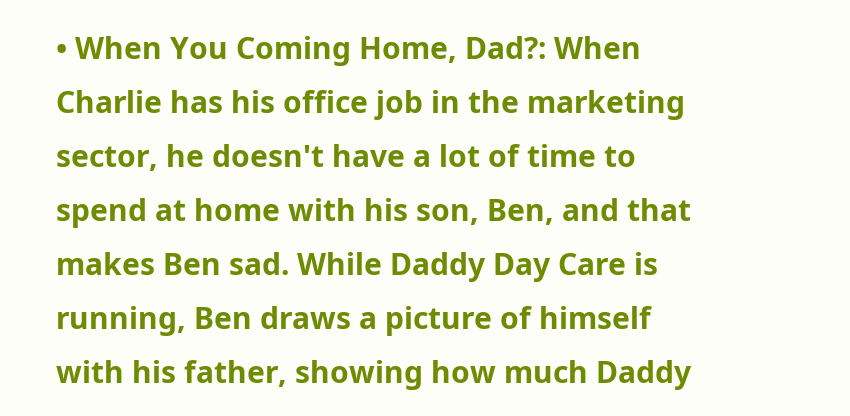• When You Coming Home, Dad?: When Charlie has his office job in the marketing sector, he doesn't have a lot of time to spend at home with his son, Ben, and that makes Ben sad. While Daddy Day Care is running, Ben draws a picture of himself with his father, showing how much Daddy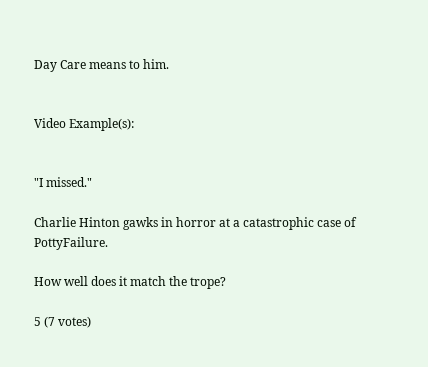Day Care means to him.


Video Example(s):


"I missed."

Charlie Hinton gawks in horror at a catastrophic case of PottyFailure.

How well does it match the trope?

5 (7 votes)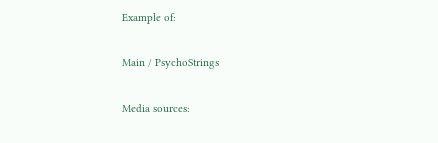Example of:

Main / PsychoStrings

Media sources: